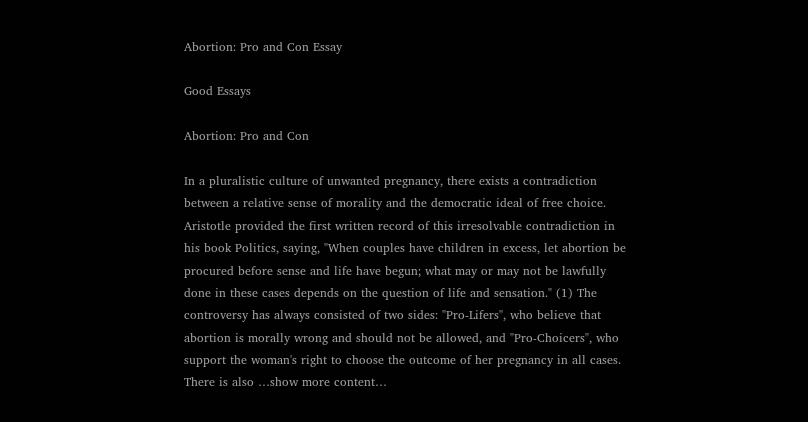Abortion: Pro and Con Essay

Good Essays

Abortion: Pro and Con

In a pluralistic culture of unwanted pregnancy, there exists a contradiction between a relative sense of morality and the democratic ideal of free choice. Aristotle provided the first written record of this irresolvable contradiction in his book Politics, saying, "When couples have children in excess, let abortion be procured before sense and life have begun; what may or may not be lawfully done in these cases depends on the question of life and sensation." (1) The controversy has always consisted of two sides: "Pro-Lifers", who believe that abortion is morally wrong and should not be allowed, and "Pro-Choicers", who support the woman's right to choose the outcome of her pregnancy in all cases. There is also …show more content…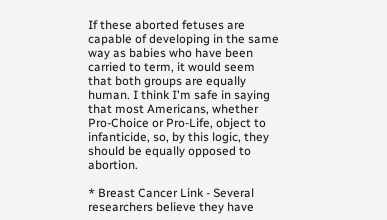If these aborted fetuses are capable of developing in the same way as babies who have been carried to term, it would seem that both groups are equally human. I think I'm safe in saying that most Americans, whether Pro-Choice or Pro-Life, object to infanticide, so, by this logic, they should be equally opposed to abortion.

* Breast Cancer Link - Several researchers believe they have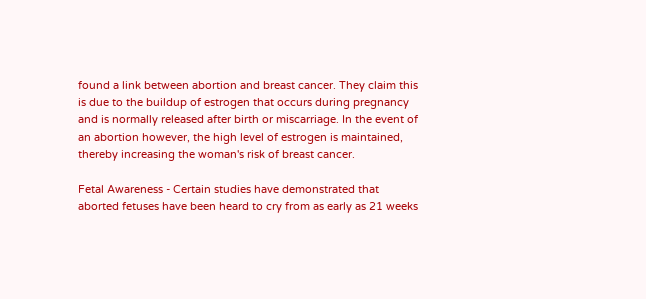found a link between abortion and breast cancer. They claim this is due to the buildup of estrogen that occurs during pregnancy and is normally released after birth or miscarriage. In the event of an abortion however, the high level of estrogen is maintained, thereby increasing the woman's risk of breast cancer.

Fetal Awareness - Certain studies have demonstrated that aborted fetuses have been heard to cry from as early as 21 weeks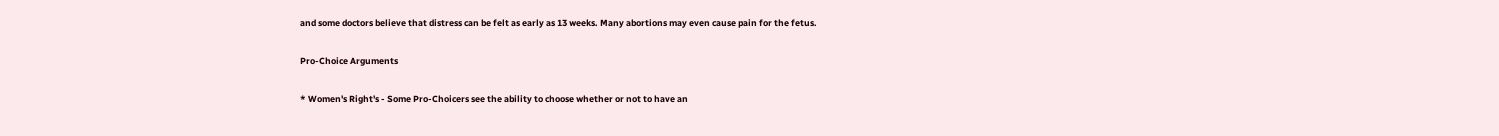and some doctors believe that distress can be felt as early as 13 weeks. Many abortions may even cause pain for the fetus.

Pro-Choice Arguments

* Women's Right's - Some Pro-Choicers see the ability to choose whether or not to have an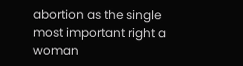abortion as the single most important right a woman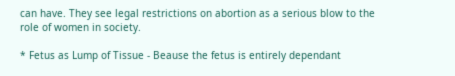can have. They see legal restrictions on abortion as a serious blow to the role of women in society.

* Fetus as Lump of Tissue - Beause the fetus is entirely dependant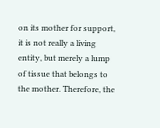on its mother for support, it is not really a living entity, but merely a lump of tissue that belongs to the mother. Therefore, the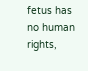fetus has no human rights,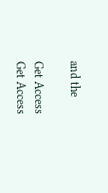and the

Get Access
Get Access